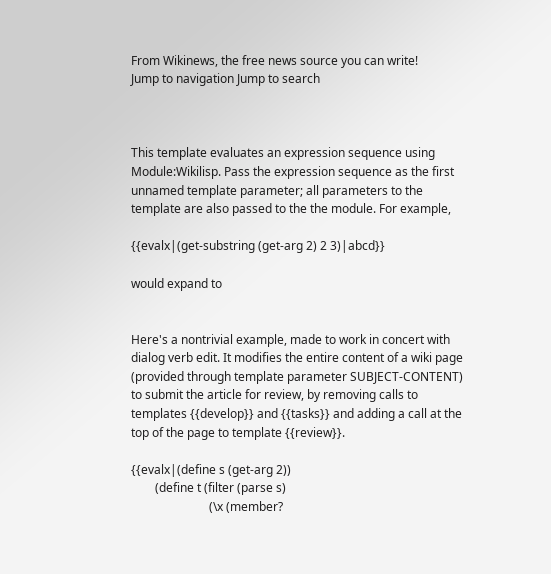From Wikinews, the free news source you can write!
Jump to navigation Jump to search



This template evaluates an expression sequence using Module:Wikilisp. Pass the expression sequence as the first unnamed template parameter; all parameters to the template are also passed to the the module. For example,

{{evalx|(get-substring (get-arg 2) 2 3)|abcd}}

would expand to


Here's a nontrivial example, made to work in concert with dialog verb edit. It modifies the entire content of a wiki page (provided through template parameter SUBJECT-CONTENT) to submit the article for review, by removing calls to templates {{develop}} and {{tasks}} and adding a call at the top of the page to template {{review}}.

{{evalx|(define s (get-arg 2))
        (define t (filter (parse s)
                          (\x (member?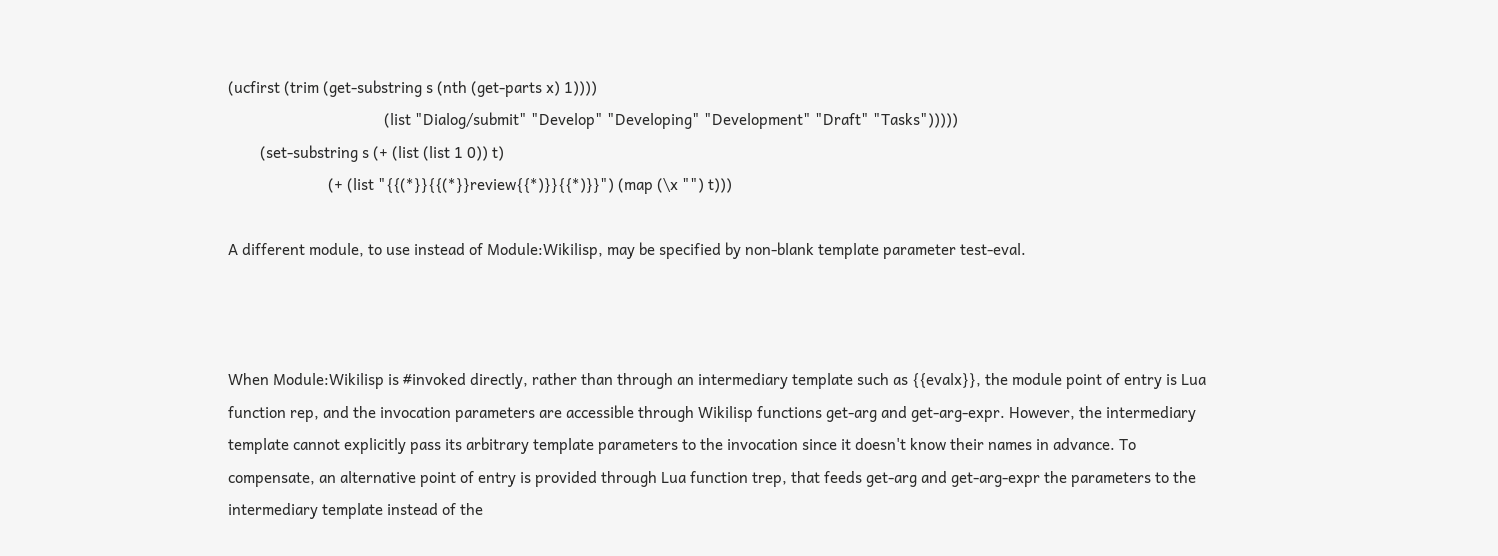(ucfirst (trim (get-substring s (nth (get-parts x) 1))))
                                       (list "Dialog/submit" "Develop" "Developing" "Development" "Draft" "Tasks")))))
        (set-substring s (+ (list (list 1 0)) t)
                         (+ (list "{{(*}}{{(*}}review{{*)}}{{*)}}") (map (\x "") t)))

A different module, to use instead of Module:Wikilisp, may be specified by non-blank template parameter test-eval.



When Module:Wikilisp is #invoked directly, rather than through an intermediary template such as {{evalx}}, the module point of entry is Lua function rep, and the invocation parameters are accessible through Wikilisp functions get-arg and get-arg-expr. However, the intermediary template cannot explicitly pass its arbitrary template parameters to the invocation since it doesn't know their names in advance. To compensate, an alternative point of entry is provided through Lua function trep, that feeds get-arg and get-arg-expr the parameters to the intermediary template instead of the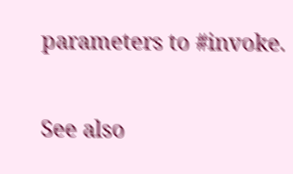parameters to #invoke.

See also